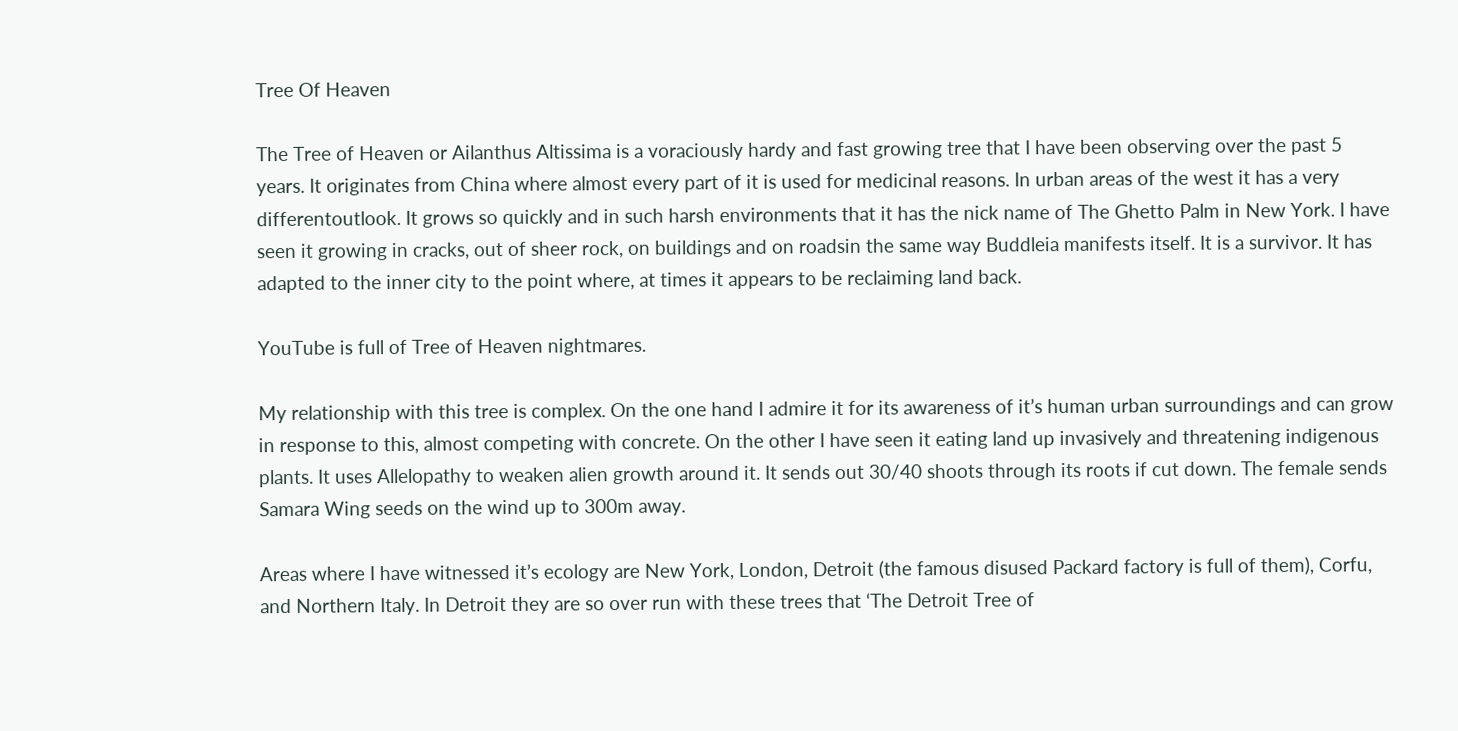Tree Of Heaven

The Tree of Heaven or Ailanthus Altissima is a voraciously hardy and fast growing tree that I have been observing over the past 5 years. It originates from China where almost every part of it is used for medicinal reasons. In urban areas of the west it has a very differentoutlook. It grows so quickly and in such harsh environments that it has the nick name of The Ghetto Palm in New York. I have seen it growing in cracks, out of sheer rock, on buildings and on roadsin the same way Buddleia manifests itself. It is a survivor. It has adapted to the inner city to the point where, at times it appears to be reclaiming land back.

YouTube is full of Tree of Heaven nightmares.

My relationship with this tree is complex. On the one hand I admire it for its awareness of it’s human urban surroundings and can grow in response to this, almost competing with concrete. On the other I have seen it eating land up invasively and threatening indigenous plants. It uses Allelopathy to weaken alien growth around it. It sends out 30/40 shoots through its roots if cut down. The female sends Samara Wing seeds on the wind up to 300m away.

Areas where I have witnessed it’s ecology are New York, London, Detroit (the famous disused Packard factory is full of them), Corfu, and Northern Italy. In Detroit they are so over run with these trees that ‘The Detroit Tree of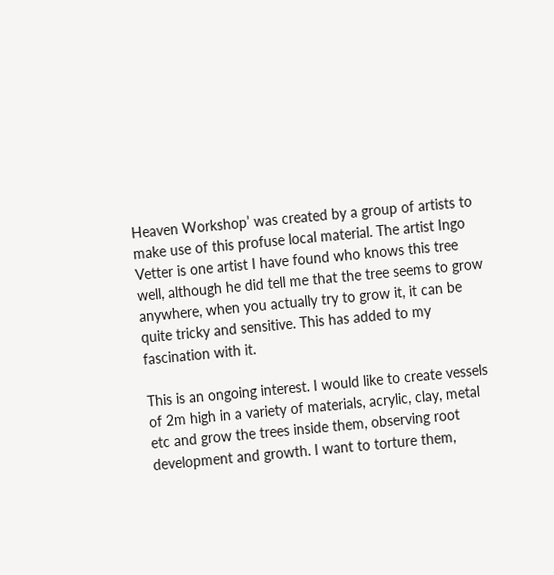Heaven Workshop’ was created by a group of artists to make use of this profuse local material. The artist Ingo Vetter is one artist I have found who knows this tree well, although he did tell me that the tree seems to grow anywhere, when you actually try to grow it, it can be quite tricky and sensitive. This has added to my fascination with it.

This is an ongoing interest. I would like to create vessels of 2m high in a variety of materials, acrylic, clay, metal etc and grow the trees inside them, observing root development and growth. I want to torture them,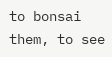to bonsai them, to see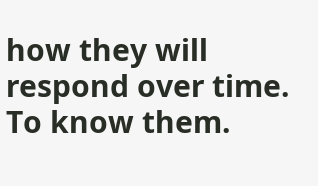how they will respond over time. To know them.